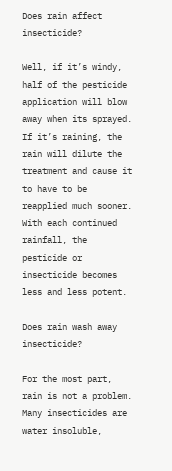Does rain affect insecticide?

Well, if it’s windy, half of the pesticide application will blow away when its sprayed. If it’s raining, the rain will dilute the treatment and cause it to have to be reapplied much sooner. With each continued rainfall, the pesticide or insecticide becomes less and less potent.

Does rain wash away insecticide?

For the most part, rain is not a problem. Many insecticides are water insoluble,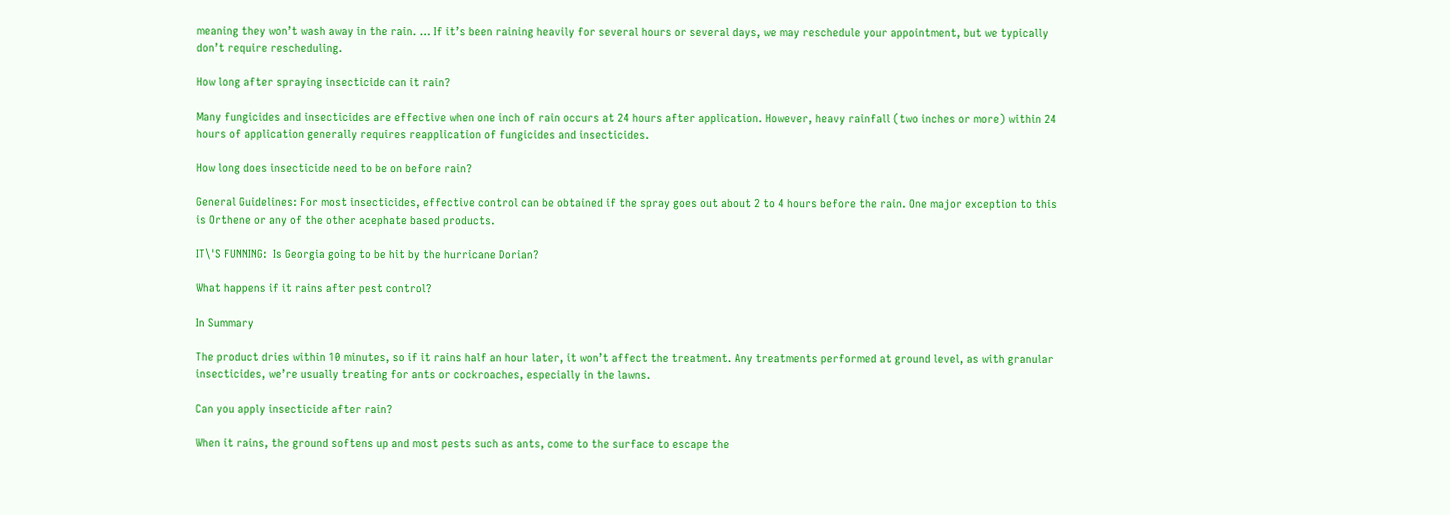meaning they won’t wash away in the rain. … If it’s been raining heavily for several hours or several days, we may reschedule your appointment, but we typically don’t require rescheduling.

How long after spraying insecticide can it rain?

Many fungicides and insecticides are effective when one inch of rain occurs at 24 hours after application. However, heavy rainfall (two inches or more) within 24 hours of application generally requires reapplication of fungicides and insecticides.

How long does insecticide need to be on before rain?

General Guidelines: For most insecticides, effective control can be obtained if the spray goes out about 2 to 4 hours before the rain. One major exception to this is Orthene or any of the other acephate based products.

IT\'S FUNNING:  Is Georgia going to be hit by the hurricane Dorian?

What happens if it rains after pest control?

In Summary

The product dries within 10 minutes, so if it rains half an hour later, it won’t affect the treatment. Any treatments performed at ground level, as with granular insecticides, we’re usually treating for ants or cockroaches, especially in the lawns.

Can you apply insecticide after rain?

When it rains, the ground softens up and most pests such as ants, come to the surface to escape the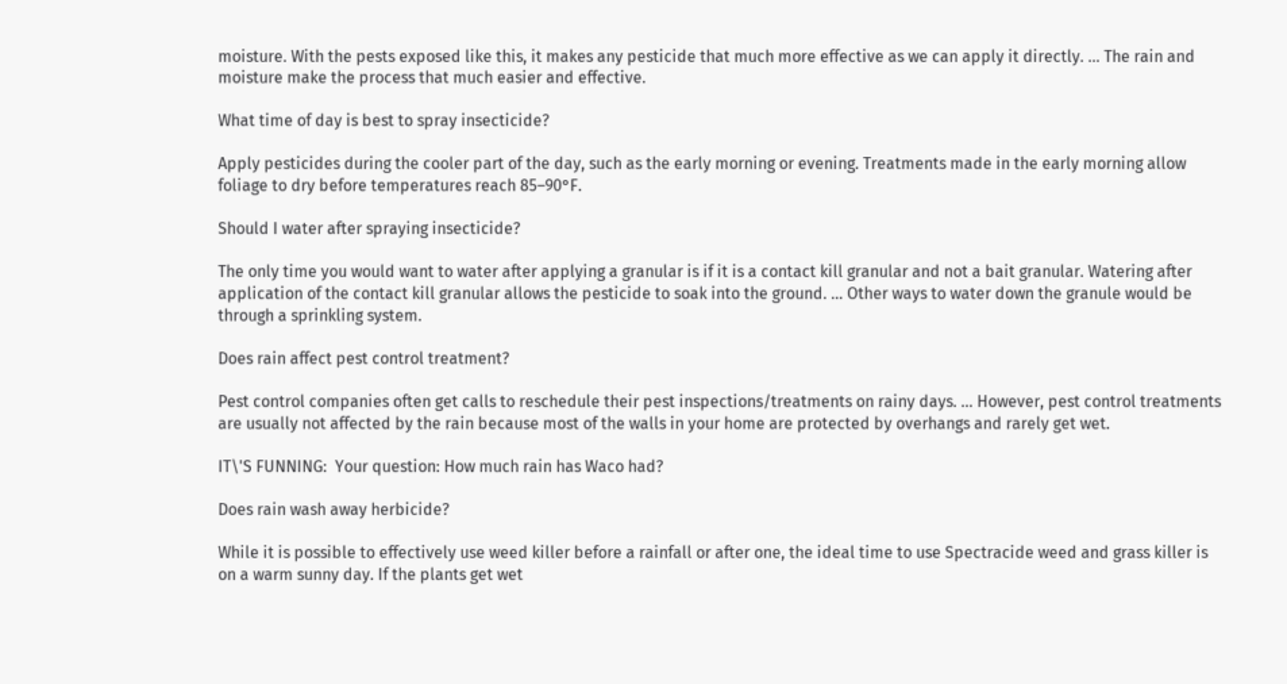moisture. With the pests exposed like this, it makes any pesticide that much more effective as we can apply it directly. … The rain and moisture make the process that much easier and effective.

What time of day is best to spray insecticide?

Apply pesticides during the cooler part of the day, such as the early morning or evening. Treatments made in the early morning allow foliage to dry before temperatures reach 85–90°F.

Should I water after spraying insecticide?

The only time you would want to water after applying a granular is if it is a contact kill granular and not a bait granular. Watering after application of the contact kill granular allows the pesticide to soak into the ground. … Other ways to water down the granule would be through a sprinkling system.

Does rain affect pest control treatment?

Pest control companies often get calls to reschedule their pest inspections/treatments on rainy days. … However, pest control treatments are usually not affected by the rain because most of the walls in your home are protected by overhangs and rarely get wet.

IT\'S FUNNING:  Your question: How much rain has Waco had?

Does rain wash away herbicide?

While it is possible to effectively use weed killer before a rainfall or after one, the ideal time to use Spectracide weed and grass killer is on a warm sunny day. If the plants get wet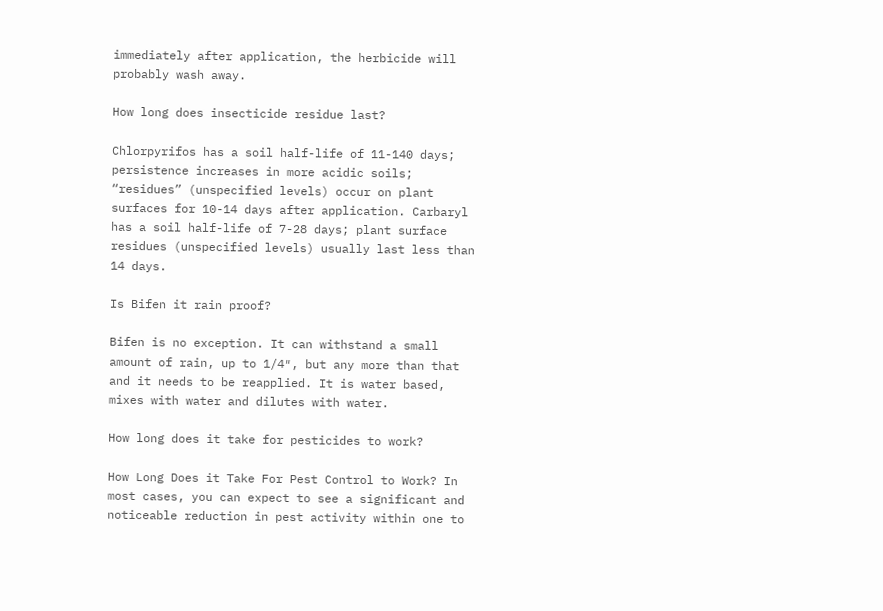immediately after application, the herbicide will probably wash away.

How long does insecticide residue last?

Chlorpyrifos has a soil half-life of 11-140 days; persistence increases in more acidic soils; “residues” (unspecified levels) occur on plant surfaces for 10-14 days after application. Carbaryl has a soil half-life of 7-28 days; plant surface residues (unspecified levels) usually last less than 14 days.

Is Bifen it rain proof?

Bifen is no exception. It can withstand a small amount of rain, up to 1/4″, but any more than that and it needs to be reapplied. It is water based, mixes with water and dilutes with water.

How long does it take for pesticides to work?

How Long Does it Take For Pest Control to Work? In most cases, you can expect to see a significant and noticeable reduction in pest activity within one to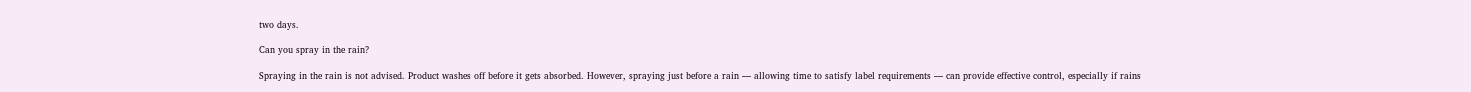two days.

Can you spray in the rain?

Spraying in the rain is not advised. Product washes off before it gets absorbed. However, spraying just before a rain — allowing time to satisfy label requirements — can provide effective control, especially if rains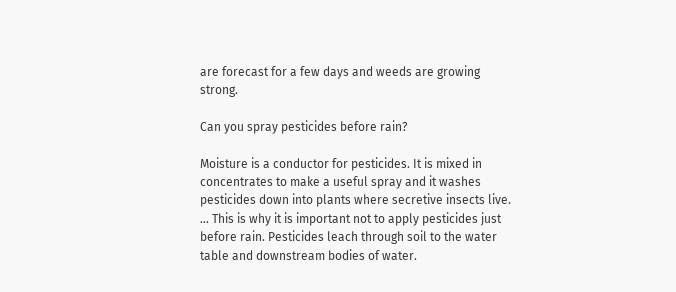are forecast for a few days and weeds are growing strong.

Can you spray pesticides before rain?

Moisture is a conductor for pesticides. It is mixed in concentrates to make a useful spray and it washes pesticides down into plants where secretive insects live. … This is why it is important not to apply pesticides just before rain. Pesticides leach through soil to the water table and downstream bodies of water.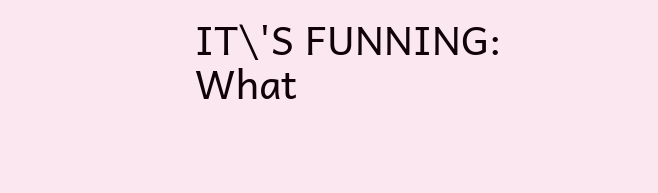IT\'S FUNNING:  What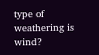type of weathering is wind?